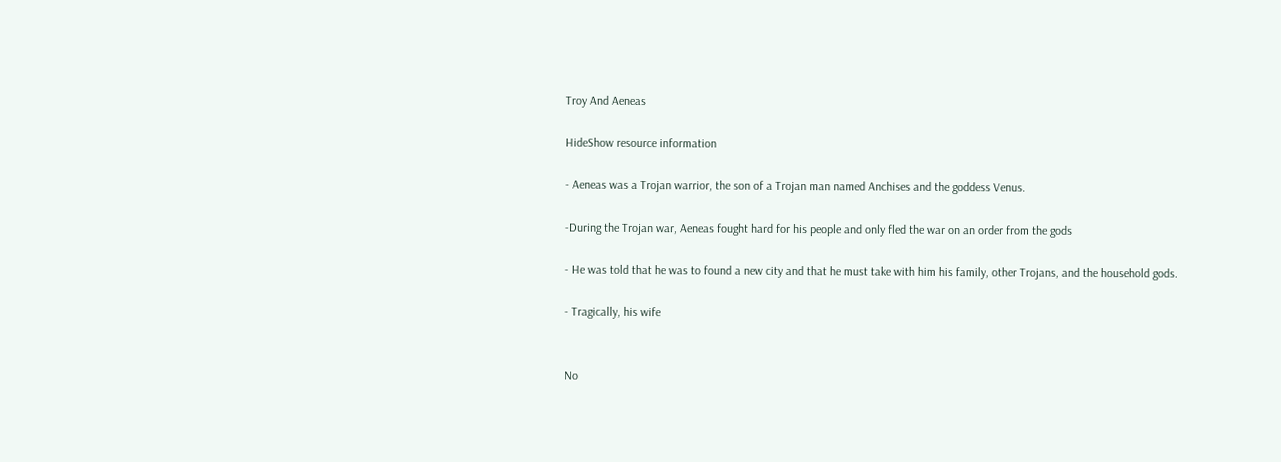Troy And Aeneas

HideShow resource information

- Aeneas was a Trojan warrior, the son of a Trojan man named Anchises and the goddess Venus.

-During the Trojan war, Aeneas fought hard for his people and only fled the war on an order from the gods

- He was told that he was to found a new city and that he must take with him his family, other Trojans, and the household gods.

- Tragically, his wife


No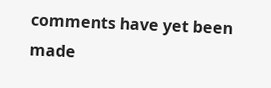comments have yet been made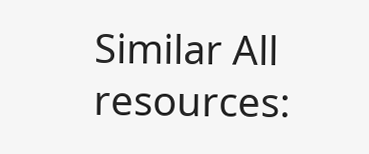Similar All resources: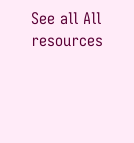See all All resources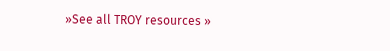»See all TROY resources »